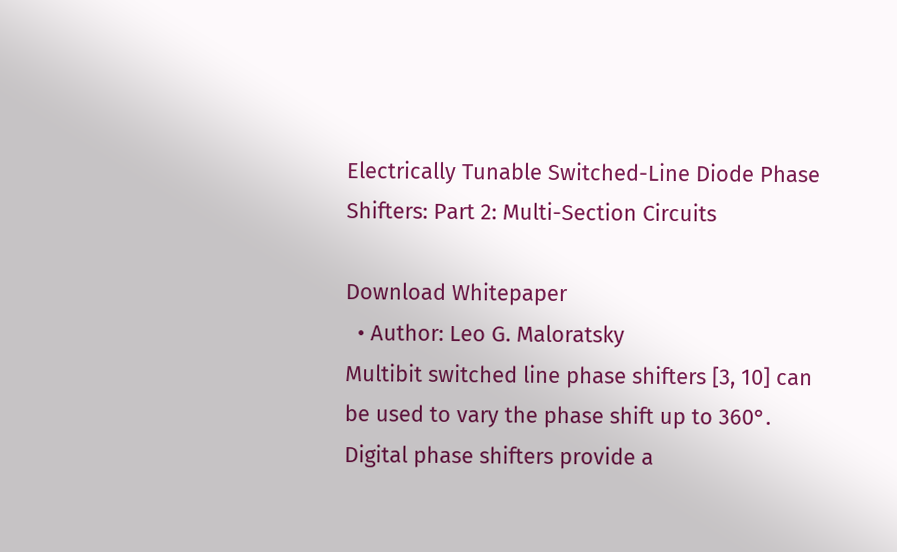Electrically Tunable Switched-Line Diode Phase Shifters: Part 2: Multi-Section Circuits

Download Whitepaper
  • Author: Leo G. Maloratsky
Multibit switched line phase shifters [3, 10] can be used to vary the phase shift up to 360°. Digital phase shifters provide a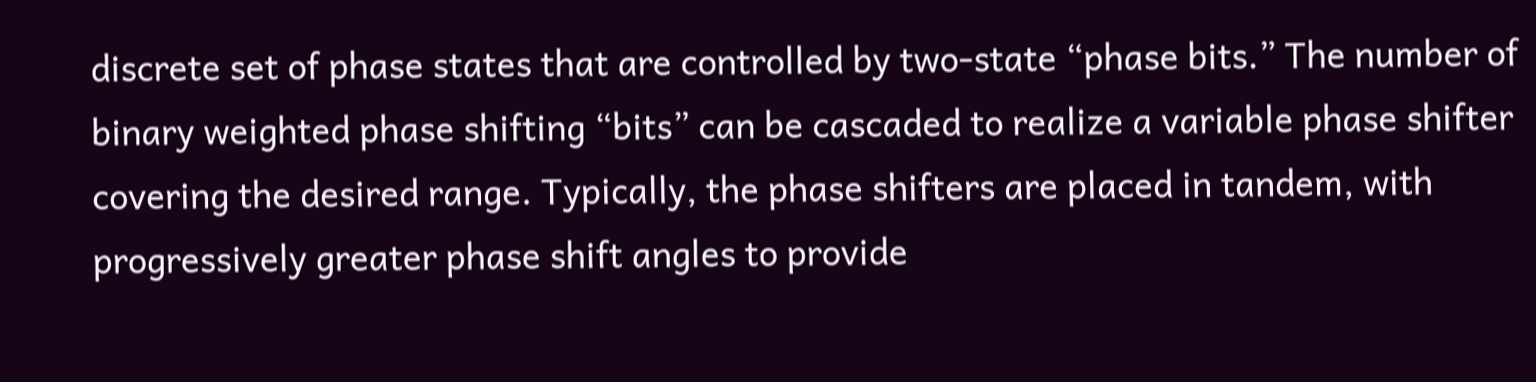discrete set of phase states that are controlled by two-state “phase bits.” The number of binary weighted phase shifting “bits” can be cascaded to realize a variable phase shifter covering the desired range. Typically, the phase shifters are placed in tandem, with progressively greater phase shift angles to provide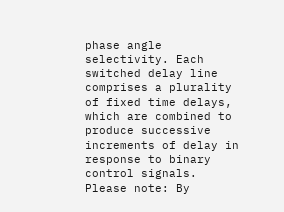phase angle selectivity. Each switched delay line comprises a plurality of fixed time delays, which are combined to produce successive increments of delay in response to binary control signals.
Please note: By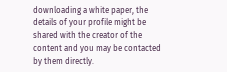downloading a white paper, the details of your profile might be shared with the creator of the content and you may be contacted by them directly.